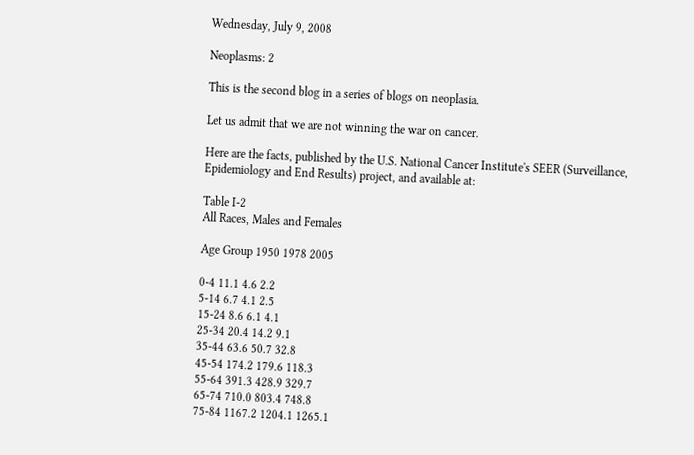Wednesday, July 9, 2008

Neoplasms: 2

This is the second blog in a series of blogs on neoplasia.

Let us admit that we are not winning the war on cancer.

Here are the facts, published by the U.S. National Cancer Institute's SEER (Surveillance, Epidemiology and End Results) project, and available at:

Table I-2
All Races, Males and Females

Age Group 1950 1978 2005

0-4 11.1 4.6 2.2
5-14 6.7 4.1 2.5
15-24 8.6 6.1 4.1
25-34 20.4 14.2 9.1
35-44 63.6 50.7 32.8
45-54 174.2 179.6 118.3
55-64 391.3 428.9 329.7
65-74 710.0 803.4 748.8
75-84 1167.2 1204.1 1265.1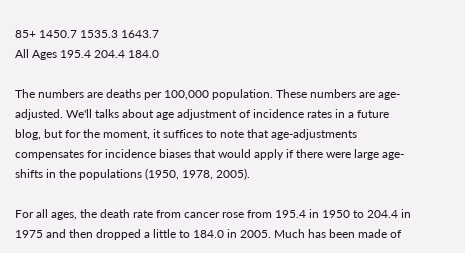85+ 1450.7 1535.3 1643.7
All Ages 195.4 204.4 184.0

The numbers are deaths per 100,000 population. These numbers are age-adjusted. We'll talks about age adjustment of incidence rates in a future blog, but for the moment, it suffices to note that age-adjustments compensates for incidence biases that would apply if there were large age-shifts in the populations (1950, 1978, 2005).

For all ages, the death rate from cancer rose from 195.4 in 1950 to 204.4 in 1975 and then dropped a little to 184.0 in 2005. Much has been made of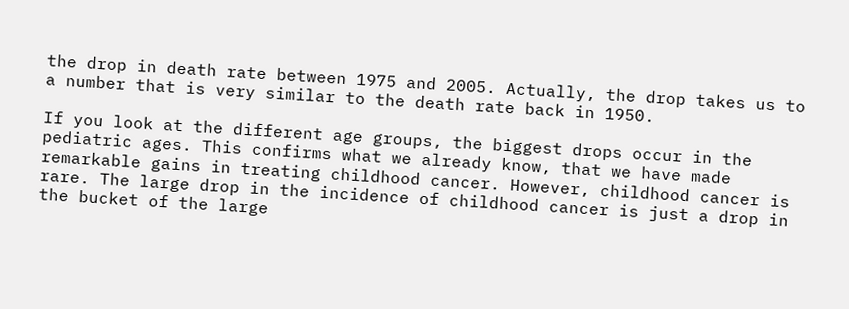the drop in death rate between 1975 and 2005. Actually, the drop takes us to a number that is very similar to the death rate back in 1950.

If you look at the different age groups, the biggest drops occur in the pediatric ages. This confirms what we already know, that we have made remarkable gains in treating childhood cancer. However, childhood cancer is rare. The large drop in the incidence of childhood cancer is just a drop in the bucket of the large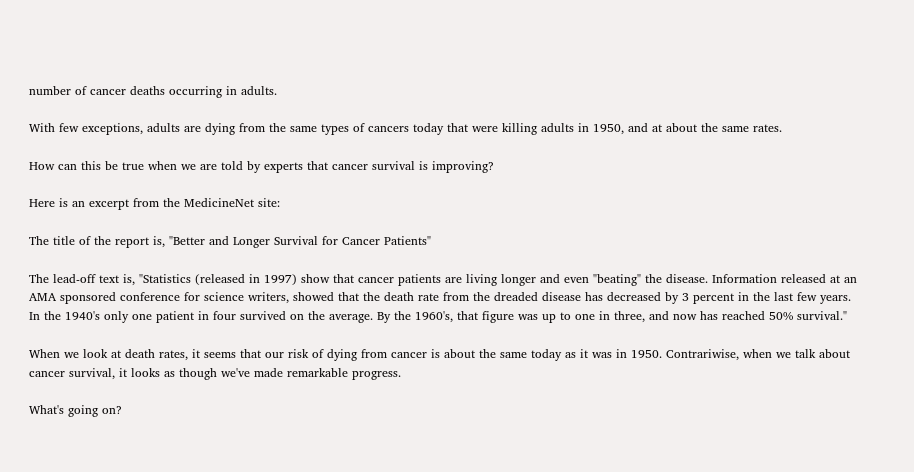number of cancer deaths occurring in adults.

With few exceptions, adults are dying from the same types of cancers today that were killing adults in 1950, and at about the same rates.

How can this be true when we are told by experts that cancer survival is improving?

Here is an excerpt from the MedicineNet site:

The title of the report is, "Better and Longer Survival for Cancer Patients"

The lead-off text is, "Statistics (released in 1997) show that cancer patients are living longer and even "beating" the disease. Information released at an AMA sponsored conference for science writers, showed that the death rate from the dreaded disease has decreased by 3 percent in the last few years. In the 1940's only one patient in four survived on the average. By the 1960's, that figure was up to one in three, and now has reached 50% survival."

When we look at death rates, it seems that our risk of dying from cancer is about the same today as it was in 1950. Contrariwise, when we talk about cancer survival, it looks as though we've made remarkable progress.

What's going on?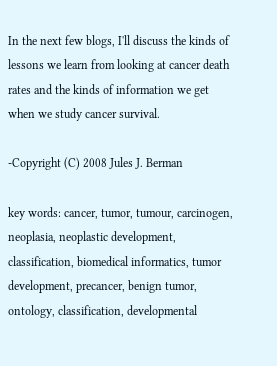In the next few blogs, I'll discuss the kinds of lessons we learn from looking at cancer death rates and the kinds of information we get when we study cancer survival.

-Copyright (C) 2008 Jules J. Berman

key words: cancer, tumor, tumour, carcinogen, neoplasia, neoplastic development, classification, biomedical informatics, tumor development, precancer, benign tumor, ontology, classification, developmental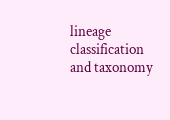lineage classification and taxonomy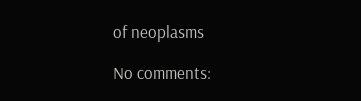of neoplasms

No comments: